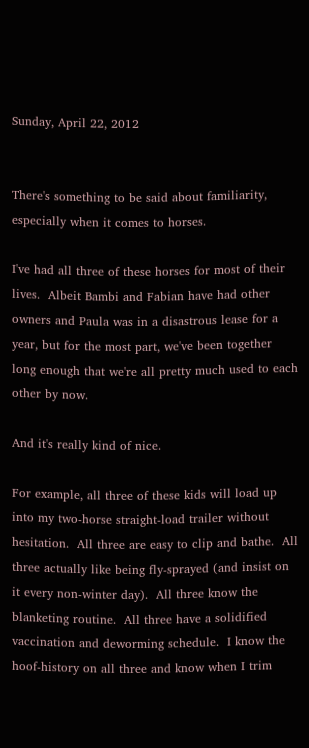Sunday, April 22, 2012


There's something to be said about familiarity, especially when it comes to horses.

I've had all three of these horses for most of their lives.  Albeit Bambi and Fabian have had other owners and Paula was in a disastrous lease for a year, but for the most part, we've been together long enough that we're all pretty much used to each other by now.

And it's really kind of nice.

For example, all three of these kids will load up into my two-horse straight-load trailer without hesitation.  All three are easy to clip and bathe.  All three actually like being fly-sprayed (and insist on it every non-winter day).  All three know the blanketing routine.  All three have a solidified vaccination and deworming schedule.  I know the hoof-history on all three and know when I trim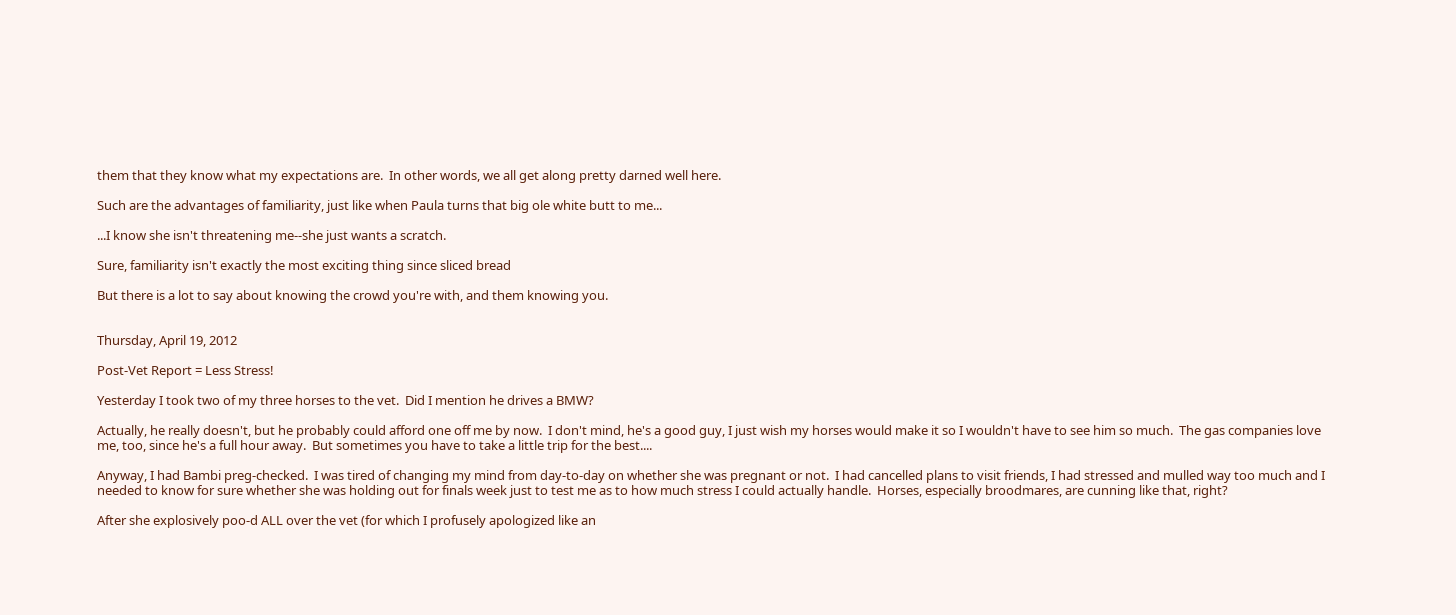them that they know what my expectations are.  In other words, we all get along pretty darned well here.

Such are the advantages of familiarity, just like when Paula turns that big ole white butt to me...

...I know she isn't threatening me--she just wants a scratch.

Sure, familiarity isn't exactly the most exciting thing since sliced bread

But there is a lot to say about knowing the crowd you're with, and them knowing you.


Thursday, April 19, 2012

Post-Vet Report = Less Stress!

Yesterday I took two of my three horses to the vet.  Did I mention he drives a BMW?

Actually, he really doesn't, but he probably could afford one off me by now.  I don't mind, he's a good guy, I just wish my horses would make it so I wouldn't have to see him so much.  The gas companies love me, too, since he's a full hour away.  But sometimes you have to take a little trip for the best....

Anyway, I had Bambi preg-checked.  I was tired of changing my mind from day-to-day on whether she was pregnant or not.  I had cancelled plans to visit friends, I had stressed and mulled way too much and I needed to know for sure whether she was holding out for finals week just to test me as to how much stress I could actually handle.  Horses, especially broodmares, are cunning like that, right?

After she explosively poo-d ALL over the vet (for which I profusely apologized like an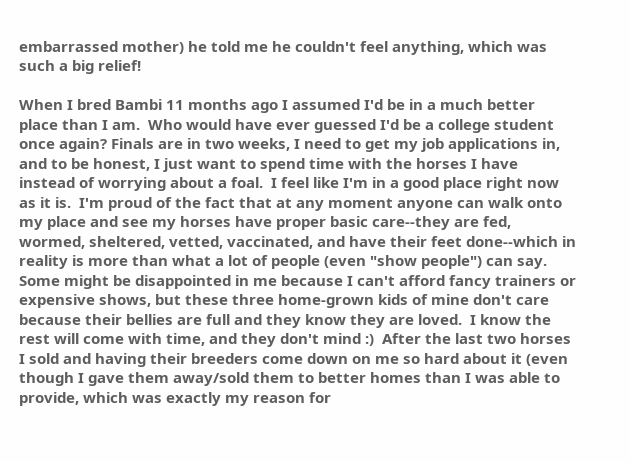embarrassed mother) he told me he couldn't feel anything, which was such a big relief!

When I bred Bambi 11 months ago I assumed I'd be in a much better place than I am.  Who would have ever guessed I'd be a college student once again? Finals are in two weeks, I need to get my job applications in, and to be honest, I just want to spend time with the horses I have instead of worrying about a foal.  I feel like I'm in a good place right now as it is.  I'm proud of the fact that at any moment anyone can walk onto my place and see my horses have proper basic care--they are fed, wormed, sheltered, vetted, vaccinated, and have their feet done--which in reality is more than what a lot of people (even "show people") can say.   Some might be disappointed in me because I can't afford fancy trainers or expensive shows, but these three home-grown kids of mine don't care because their bellies are full and they know they are loved.  I know the rest will come with time, and they don't mind :)  After the last two horses I sold and having their breeders come down on me so hard about it (even though I gave them away/sold them to better homes than I was able to provide, which was exactly my reason for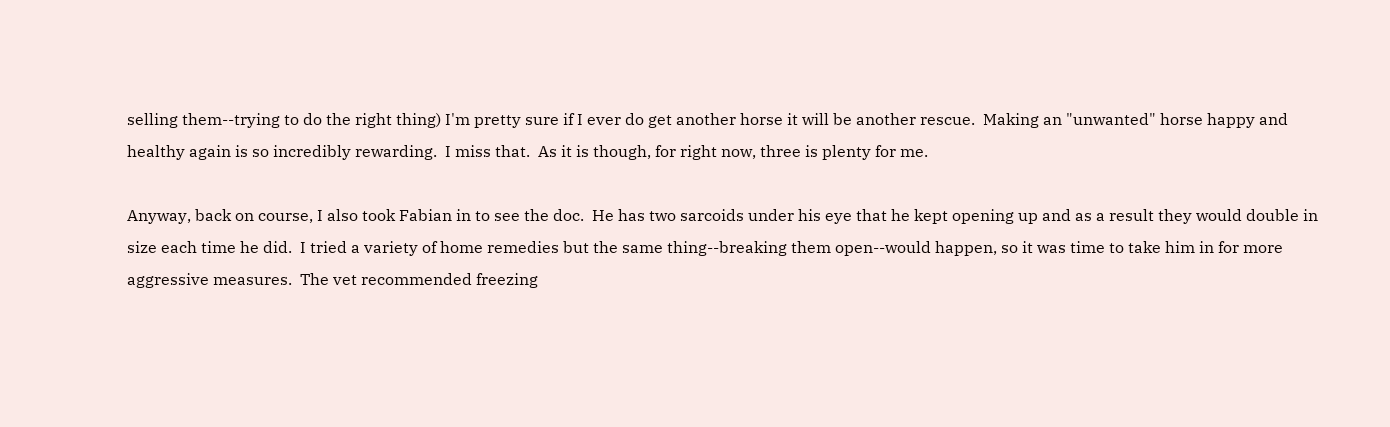selling them--trying to do the right thing) I'm pretty sure if I ever do get another horse it will be another rescue.  Making an "unwanted" horse happy and healthy again is so incredibly rewarding.  I miss that.  As it is though, for right now, three is plenty for me.

Anyway, back on course, I also took Fabian in to see the doc.  He has two sarcoids under his eye that he kept opening up and as a result they would double in size each time he did.  I tried a variety of home remedies but the same thing--breaking them open--would happen, so it was time to take him in for more aggressive measures.  The vet recommended freezing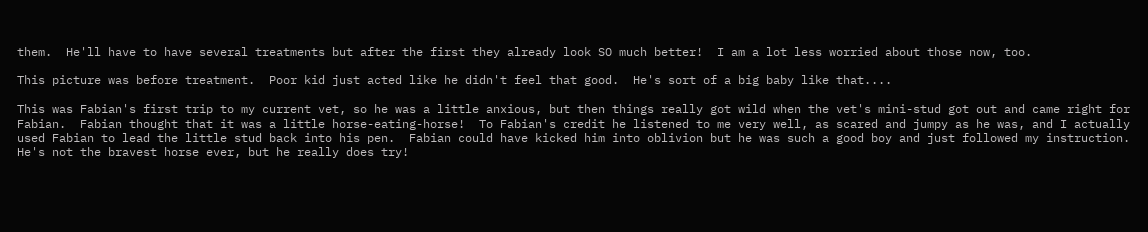them.  He'll have to have several treatments but after the first they already look SO much better!  I am a lot less worried about those now, too.

This picture was before treatment.  Poor kid just acted like he didn't feel that good.  He's sort of a big baby like that....

This was Fabian's first trip to my current vet, so he was a little anxious, but then things really got wild when the vet's mini-stud got out and came right for Fabian.  Fabian thought that it was a little horse-eating-horse!  To Fabian's credit he listened to me very well, as scared and jumpy as he was, and I actually used Fabian to lead the little stud back into his pen.  Fabian could have kicked him into oblivion but he was such a good boy and just followed my instruction.  He's not the bravest horse ever, but he really does try!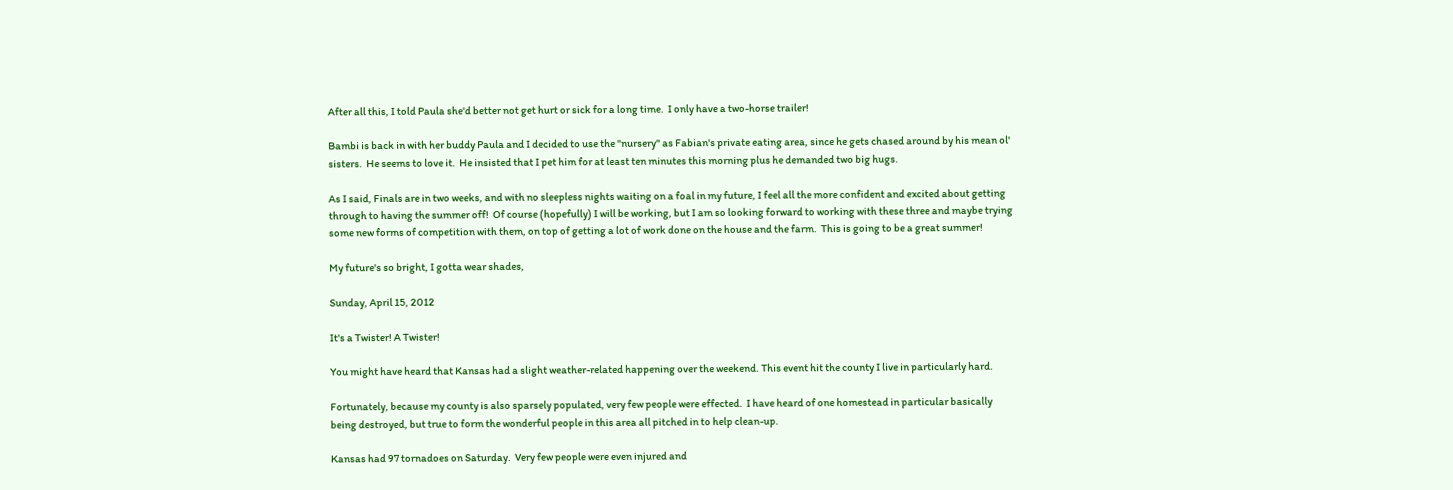After all this, I told Paula she'd better not get hurt or sick for a long time.  I only have a two-horse trailer!

Bambi is back in with her buddy Paula and I decided to use the "nursery" as Fabian's private eating area, since he gets chased around by his mean ol' sisters.  He seems to love it.  He insisted that I pet him for at least ten minutes this morning plus he demanded two big hugs.

As I said, Finals are in two weeks, and with no sleepless nights waiting on a foal in my future, I feel all the more confident and excited about getting through to having the summer off!  Of course (hopefully) I will be working, but I am so looking forward to working with these three and maybe trying some new forms of competition with them, on top of getting a lot of work done on the house and the farm.  This is going to be a great summer!

My future's so bright, I gotta wear shades,

Sunday, April 15, 2012

It's a Twister! A Twister!

You might have heard that Kansas had a slight weather-related happening over the weekend. This event hit the county I live in particularly hard.

Fortunately, because my county is also sparsely populated, very few people were effected.  I have heard of one homestead in particular basically being destroyed, but true to form the wonderful people in this area all pitched in to help clean-up.

Kansas had 97 tornadoes on Saturday.  Very few people were even injured and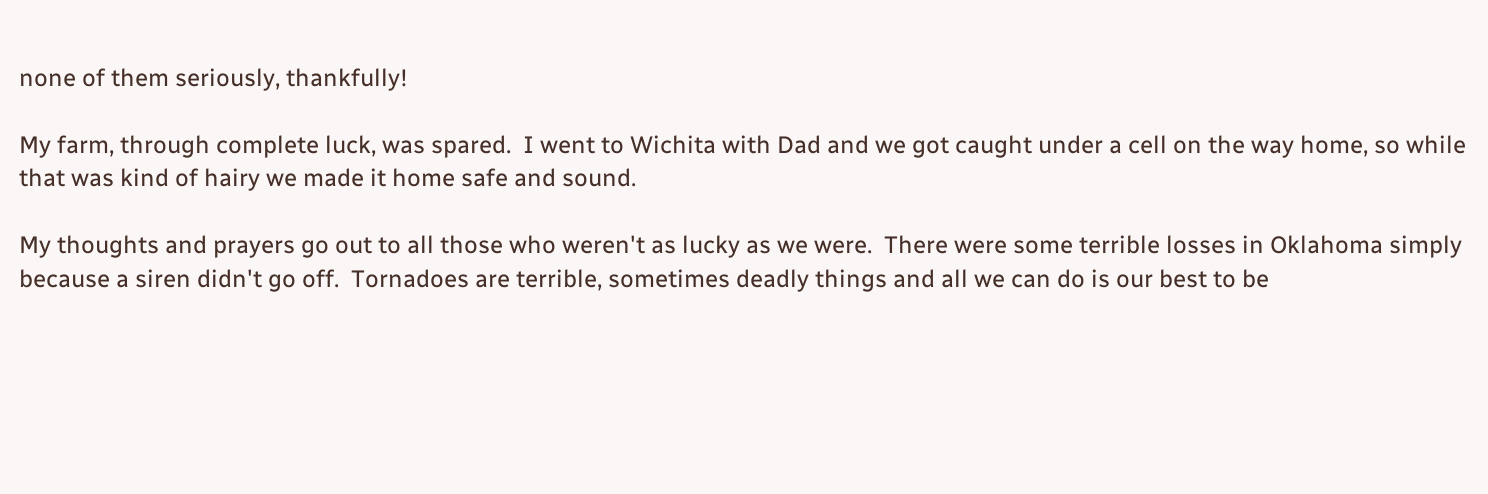none of them seriously, thankfully!

My farm, through complete luck, was spared.  I went to Wichita with Dad and we got caught under a cell on the way home, so while that was kind of hairy we made it home safe and sound.

My thoughts and prayers go out to all those who weren't as lucky as we were.  There were some terrible losses in Oklahoma simply because a siren didn't go off.  Tornadoes are terrible, sometimes deadly things and all we can do is our best to be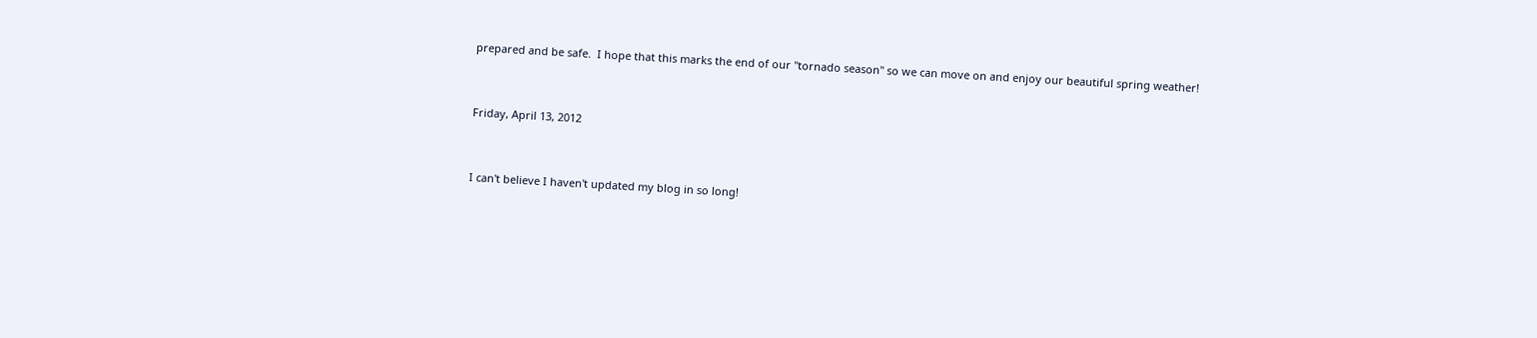prepared and be safe.  I hope that this marks the end of our "tornado season" so we can move on and enjoy our beautiful spring weather!


Friday, April 13, 2012


I can't believe I haven't updated my blog in so long!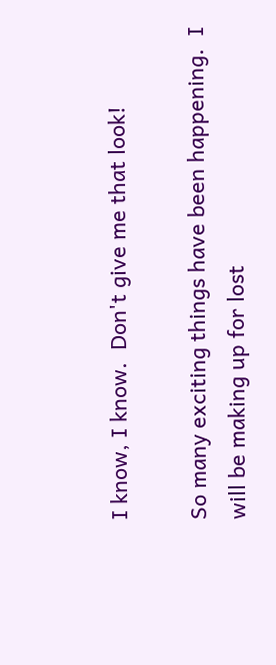I know, I know.  Don't give me that look!

So many exciting things have been happening.  I will be making up for lost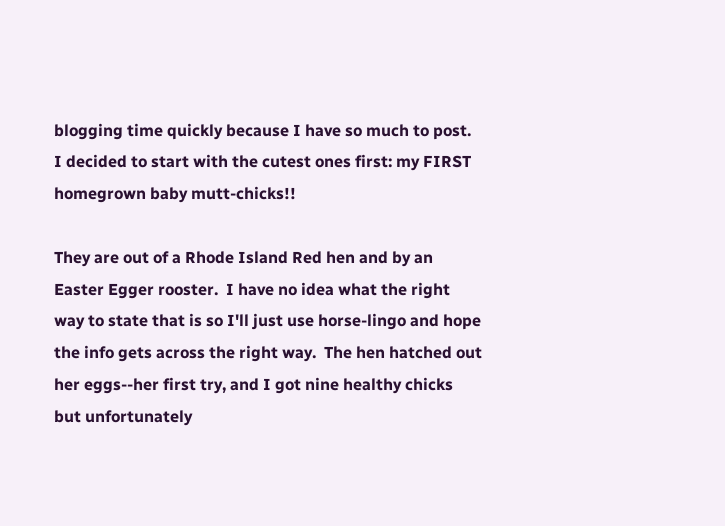blogging time quickly because I have so much to post.  I decided to start with the cutest ones first: my FIRST homegrown baby mutt-chicks!!

They are out of a Rhode Island Red hen and by an Easter Egger rooster.  I have no idea what the right way to state that is so I'll just use horse-lingo and hope the info gets across the right way.  The hen hatched out her eggs--her first try, and I got nine healthy chicks but unfortunately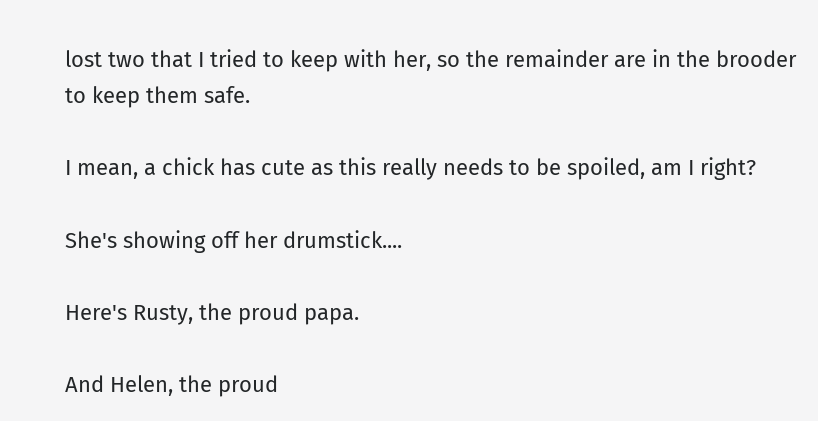lost two that I tried to keep with her, so the remainder are in the brooder to keep them safe.

I mean, a chick has cute as this really needs to be spoiled, am I right?

She's showing off her drumstick....

Here's Rusty, the proud papa.

And Helen, the proud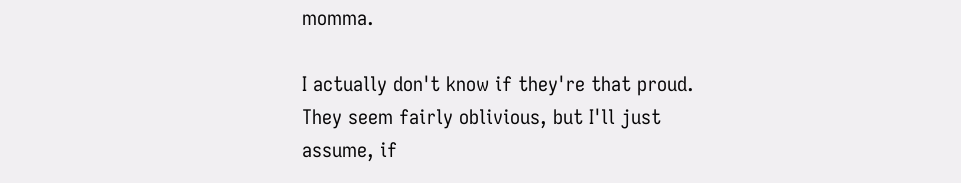momma.

I actually don't know if they're that proud.  They seem fairly oblivious, but I'll just assume, if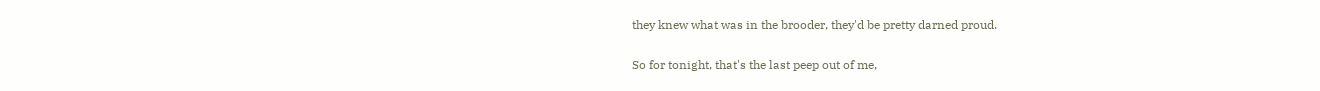they knew what was in the brooder, they'd be pretty darned proud.

So for tonight, that's the last peep out of me,